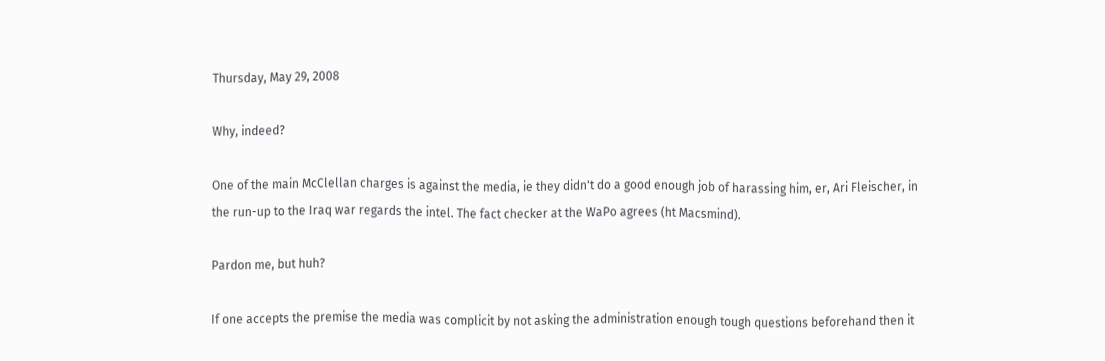Thursday, May 29, 2008

Why, indeed?

One of the main McClellan charges is against the media, ie they didn't do a good enough job of harassing him, er, Ari Fleischer, in the run-up to the Iraq war regards the intel. The fact checker at the WaPo agrees (ht Macsmind).

Pardon me, but huh?

If one accepts the premise the media was complicit by not asking the administration enough tough questions beforehand then it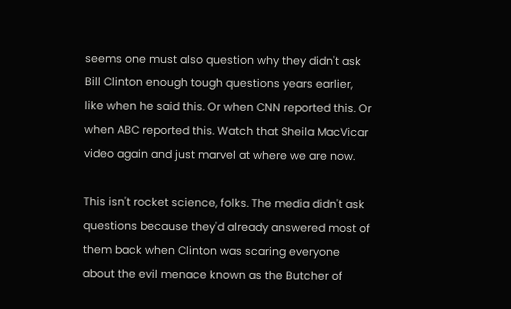seems one must also question why they didn't ask Bill Clinton enough tough questions years earlier, like when he said this. Or when CNN reported this. Or when ABC reported this. Watch that Sheila MacVicar video again and just marvel at where we are now.

This isn't rocket science, folks. The media didn't ask questions because they'd already answered most of them back when Clinton was scaring everyone about the evil menace known as the Butcher of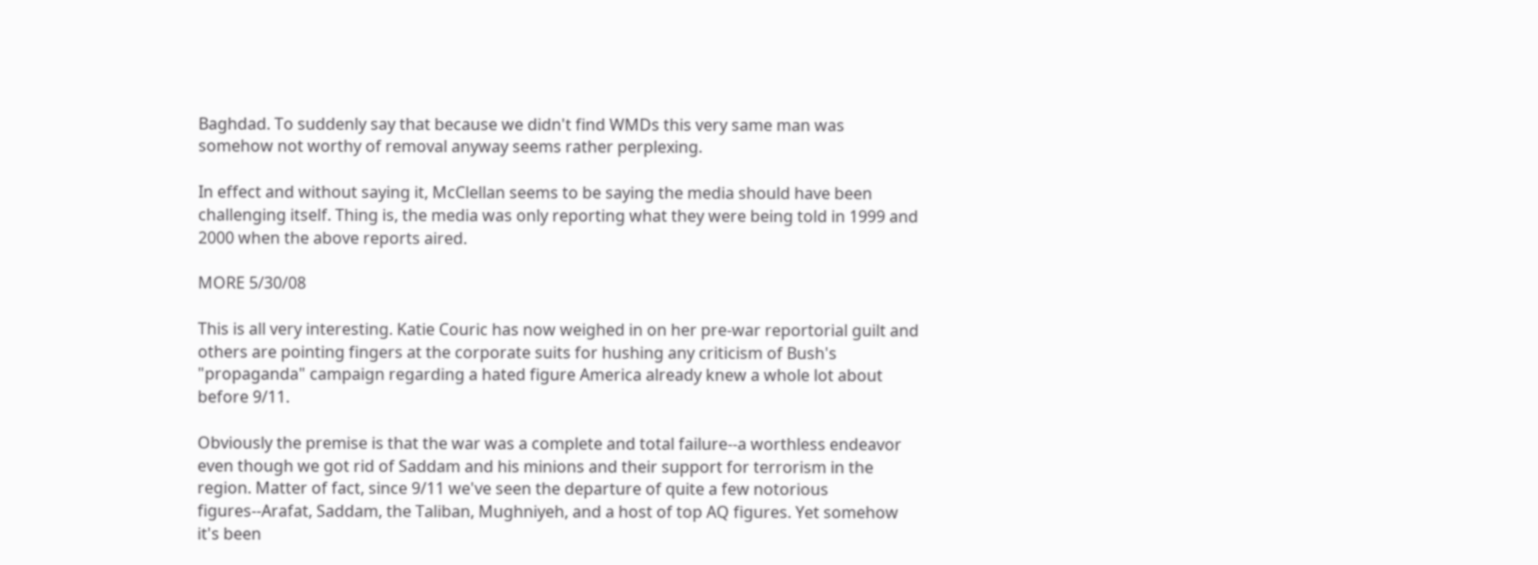Baghdad. To suddenly say that because we didn't find WMDs this very same man was somehow not worthy of removal anyway seems rather perplexing.

In effect and without saying it, McClellan seems to be saying the media should have been challenging itself. Thing is, the media was only reporting what they were being told in 1999 and 2000 when the above reports aired.

MORE 5/30/08

This is all very interesting. Katie Couric has now weighed in on her pre-war reportorial guilt and others are pointing fingers at the corporate suits for hushing any criticism of Bush's "propaganda" campaign regarding a hated figure America already knew a whole lot about before 9/11.

Obviously the premise is that the war was a complete and total failure--a worthless endeavor even though we got rid of Saddam and his minions and their support for terrorism in the region. Matter of fact, since 9/11 we've seen the departure of quite a few notorious figures--Arafat, Saddam, the Taliban, Mughniyeh, and a host of top AQ figures. Yet somehow it's been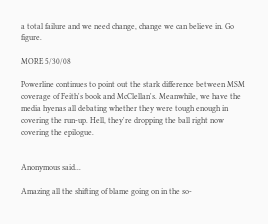a total failure and we need change, change we can believe in. Go figure.

MORE 5/30/08

Powerline continues to point out the stark difference between MSM coverage of Feith's book and McClellan's. Meanwhile, we have the media hyenas all debating whether they were tough enough in covering the run-up. Hell, they're dropping the ball right now covering the epilogue.


Anonymous said...

Amazing all the shifting of blame going on in the so-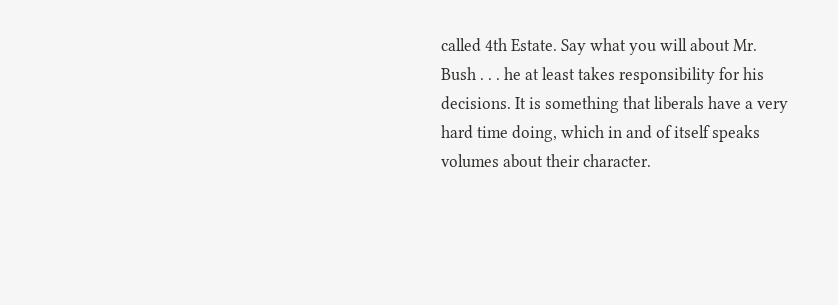called 4th Estate. Say what you will about Mr. Bush . . . he at least takes responsibility for his decisions. It is something that liberals have a very hard time doing, which in and of itself speaks volumes about their character.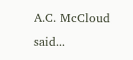A.C. McCloud said...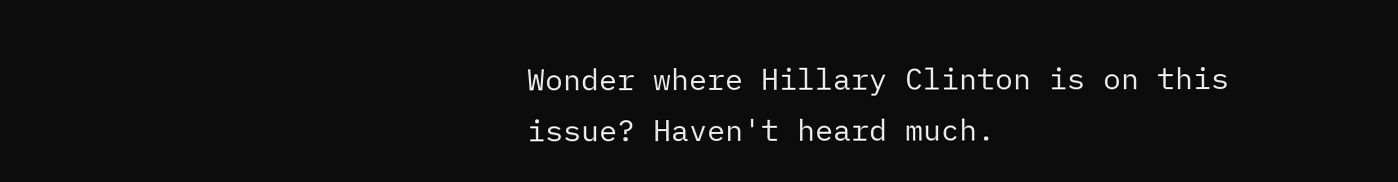Wonder where Hillary Clinton is on this issue? Haven't heard much.